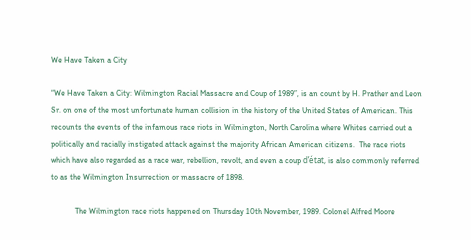We Have Taken a City

“We Have Taken a City: Wilmington Racial Massacre and Coup of 1989”, is an count by H. Prather and Leon Sr. on one of the most unfortunate human collision in the history of the United States of American. This recounts the events of the infamous race riots in Wilmington, North Carolina where Whites carried out a politically and racially instigated attack against the majority African American citizens.  The race riots which have also regarded as a race war, rebellion, revolt, and even a coup d’état, is also commonly referred to as the Wilmington Insurrection or massacre of 1898.

            The Wilmington race riots happened on Thursday 10th November, 1989. Colonel Alfred Moore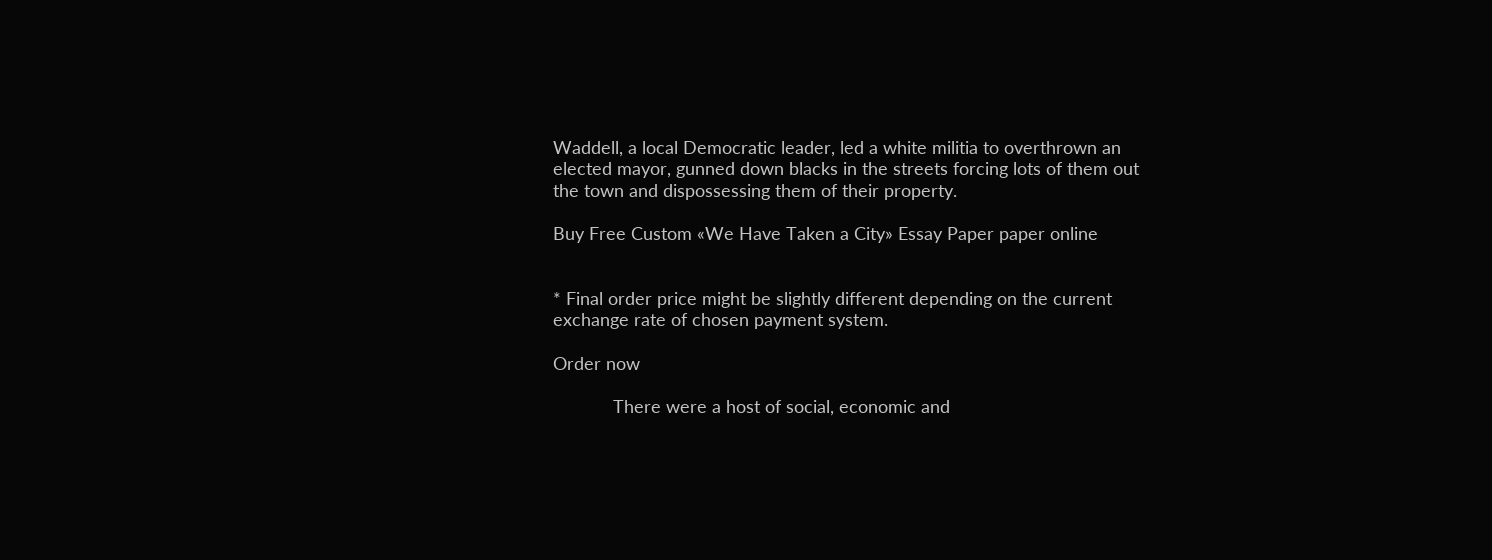Waddell, a local Democratic leader, led a white militia to overthrown an elected mayor, gunned down blacks in the streets forcing lots of them out the town and dispossessing them of their property.

Buy Free Custom «We Have Taken a City» Essay Paper paper online


* Final order price might be slightly different depending on the current exchange rate of chosen payment system.

Order now

            There were a host of social, economic and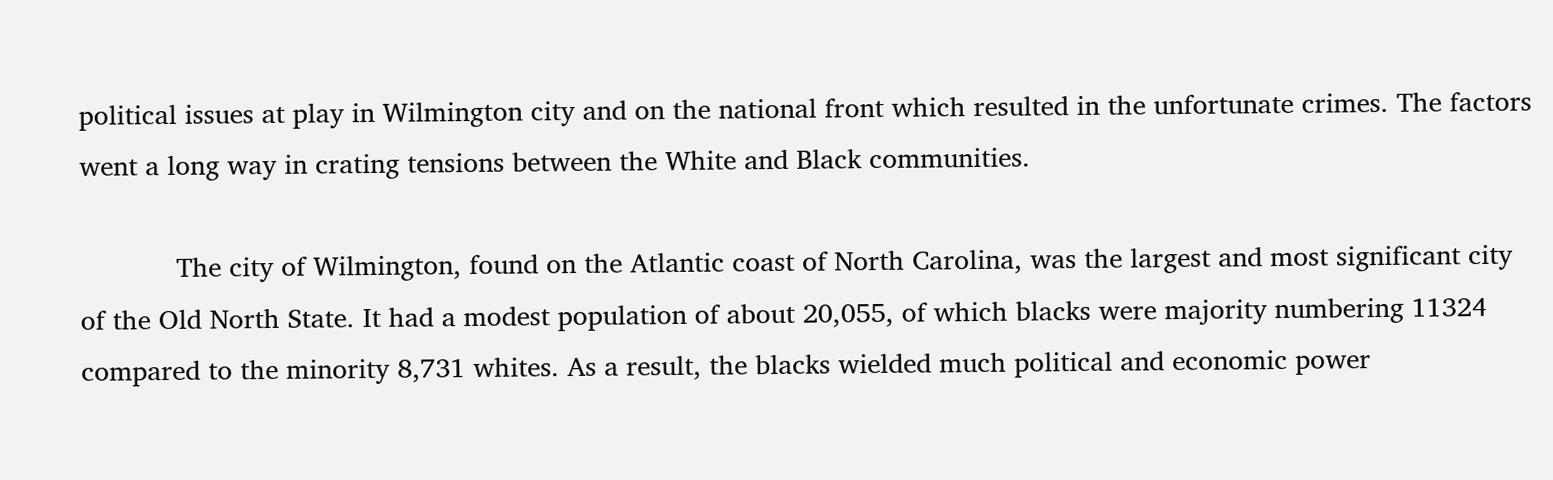political issues at play in Wilmington city and on the national front which resulted in the unfortunate crimes. The factors went a long way in crating tensions between the White and Black communities.

            The city of Wilmington, found on the Atlantic coast of North Carolina, was the largest and most significant city of the Old North State. It had a modest population of about 20,055, of which blacks were majority numbering 11324 compared to the minority 8,731 whites. As a result, the blacks wielded much political and economic power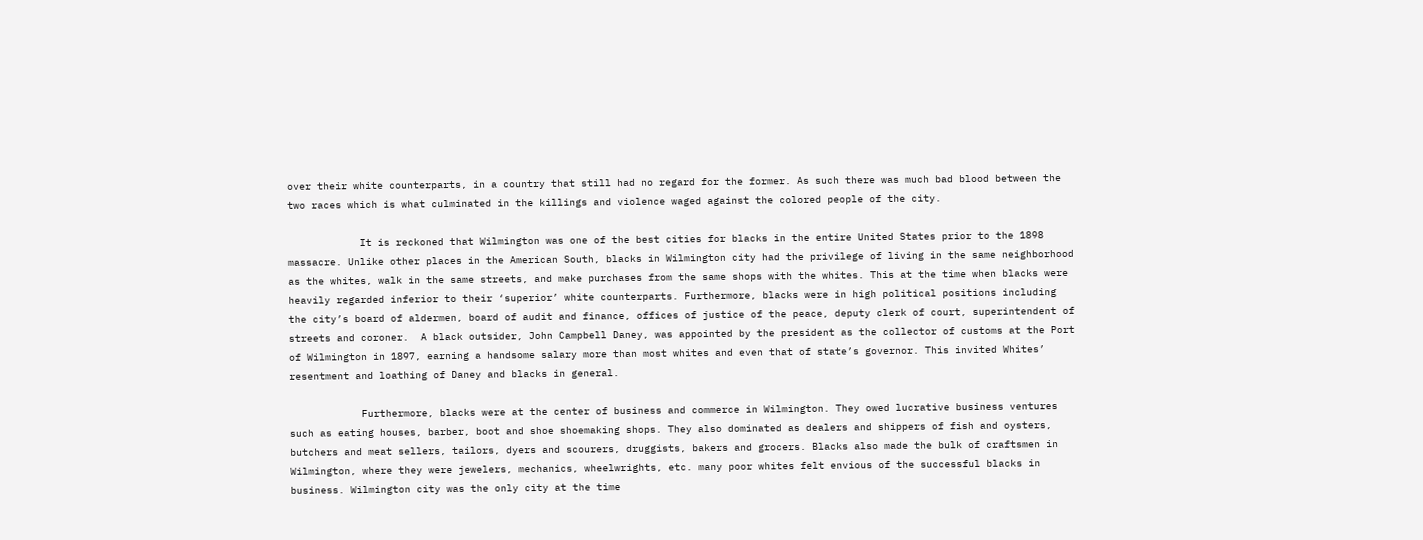over their white counterparts, in a country that still had no regard for the former. As such there was much bad blood between the two races which is what culminated in the killings and violence waged against the colored people of the city.

            It is reckoned that Wilmington was one of the best cities for blacks in the entire United States prior to the 1898 massacre. Unlike other places in the American South, blacks in Wilmington city had the privilege of living in the same neighborhood as the whites, walk in the same streets, and make purchases from the same shops with the whites. This at the time when blacks were heavily regarded inferior to their ‘superior’ white counterparts. Furthermore, blacks were in high political positions including the city’s board of aldermen, board of audit and finance, offices of justice of the peace, deputy clerk of court, superintendent of streets and coroner.  A black outsider, John Campbell Daney, was appointed by the president as the collector of customs at the Port of Wilmington in 1897, earning a handsome salary more than most whites and even that of state’s governor. This invited Whites’ resentment and loathing of Daney and blacks in general.

            Furthermore, blacks were at the center of business and commerce in Wilmington. They owed lucrative business ventures such as eating houses, barber, boot and shoe shoemaking shops. They also dominated as dealers and shippers of fish and oysters, butchers and meat sellers, tailors, dyers and scourers, druggists, bakers and grocers. Blacks also made the bulk of craftsmen in Wilmington, where they were jewelers, mechanics, wheelwrights, etc. many poor whites felt envious of the successful blacks in business. Wilmington city was the only city at the time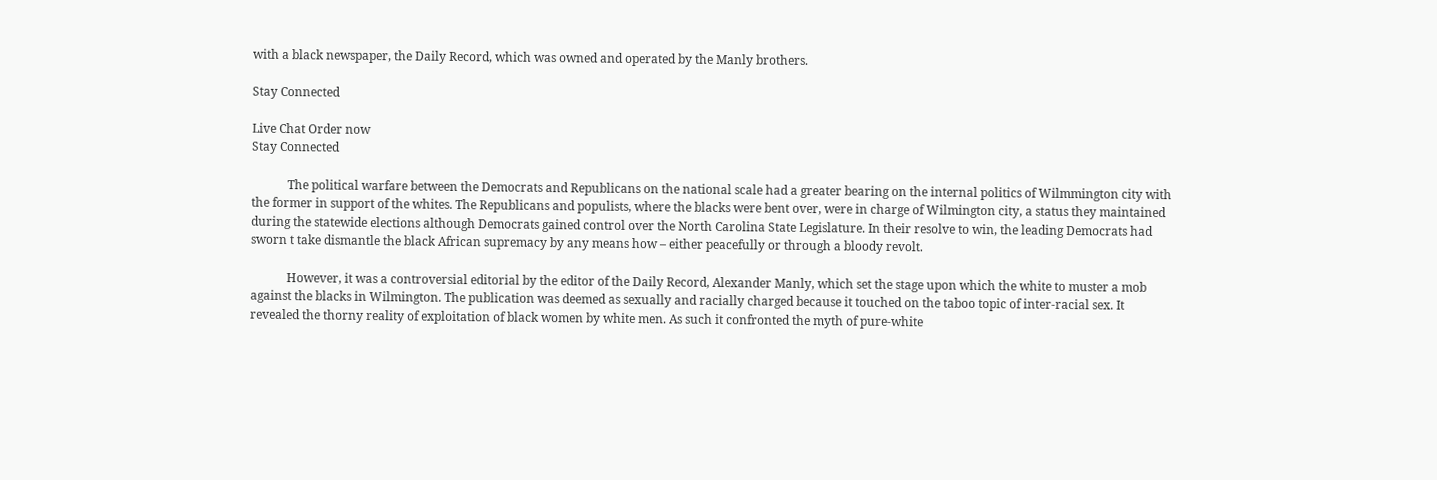with a black newspaper, the Daily Record, which was owned and operated by the Manly brothers.

Stay Connected

Live Chat Order now
Stay Connected

            The political warfare between the Democrats and Republicans on the national scale had a greater bearing on the internal politics of Wilmmington city with the former in support of the whites. The Republicans and populists, where the blacks were bent over, were in charge of Wilmington city, a status they maintained during the statewide elections although Democrats gained control over the North Carolina State Legislature. In their resolve to win, the leading Democrats had sworn t take dismantle the black African supremacy by any means how – either peacefully or through a bloody revolt.

            However, it was a controversial editorial by the editor of the Daily Record, Alexander Manly, which set the stage upon which the white to muster a mob against the blacks in Wilmington. The publication was deemed as sexually and racially charged because it touched on the taboo topic of inter-racial sex. It revealed the thorny reality of exploitation of black women by white men. As such it confronted the myth of pure-white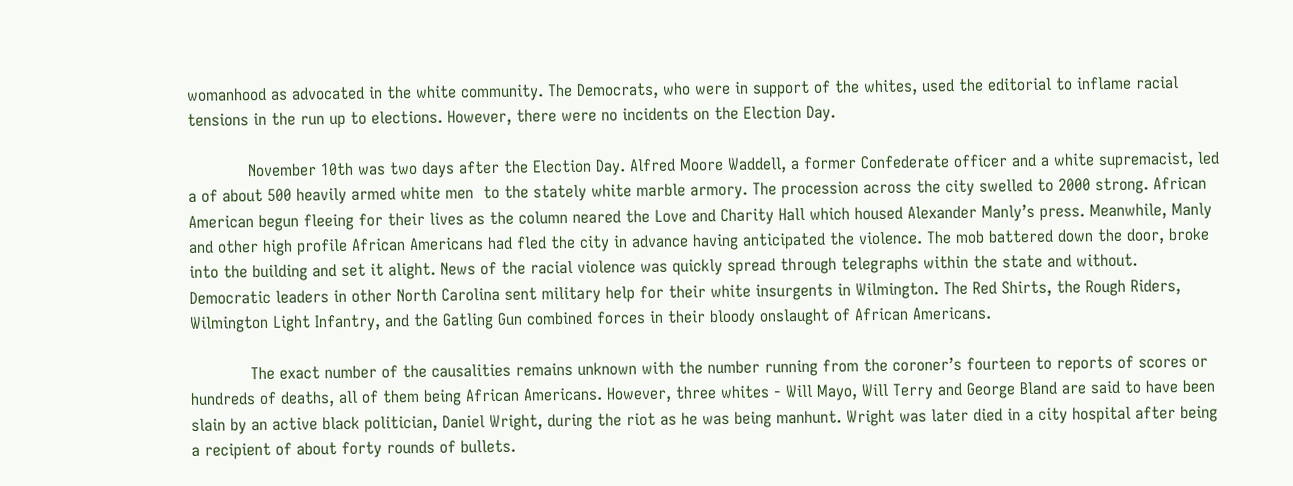womanhood as advocated in the white community. The Democrats, who were in support of the whites, used the editorial to inflame racial tensions in the run up to elections. However, there were no incidents on the Election Day.

            November 10th was two days after the Election Day. Alfred Moore Waddell, a former Confederate officer and a white supremacist, led a of about 500 heavily armed white men  to the stately white marble armory. The procession across the city swelled to 2000 strong. African American begun fleeing for their lives as the column neared the Love and Charity Hall which housed Alexander Manly’s press. Meanwhile, Manly and other high profile African Americans had fled the city in advance having anticipated the violence. The mob battered down the door, broke into the building and set it alight. News of the racial violence was quickly spread through telegraphs within the state and without. Democratic leaders in other North Carolina sent military help for their white insurgents in Wilmington. The Red Shirts, the Rough Riders, Wilmington Light Infantry, and the Gatling Gun combined forces in their bloody onslaught of African Americans.

            The exact number of the causalities remains unknown with the number running from the coroner’s fourteen to reports of scores or hundreds of deaths, all of them being African Americans. However, three whites - Will Mayo, Will Terry and George Bland are said to have been slain by an active black politician, Daniel Wright, during the riot as he was being manhunt. Wright was later died in a city hospital after being a recipient of about forty rounds of bullets.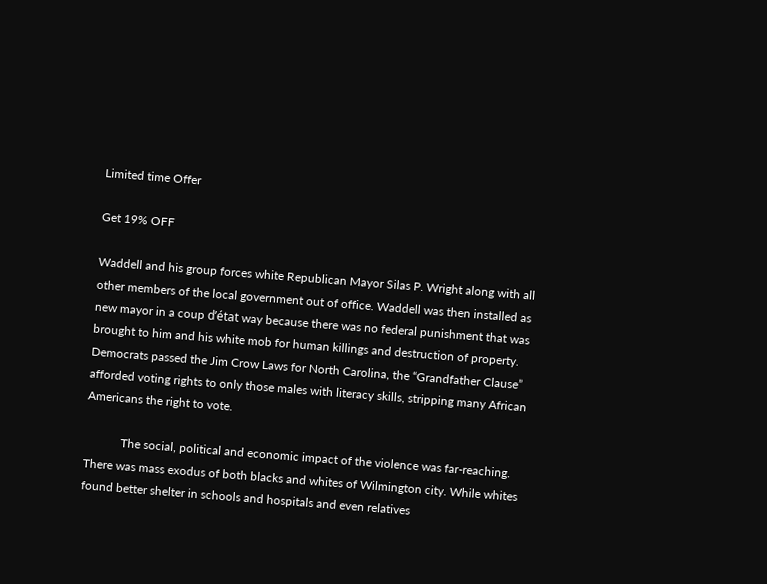Limited time Offer

Get 19% OFF

Waddell and his group forces white Republican Mayor Silas P. Wright along with all other members of the local government out of office. Waddell was then installed as new mayor in a coup d’état way because there was no federal punishment that was brought to him and his white mob for human killings and destruction of property. Democrats passed the Jim Crow Laws for North Carolina, the “Grandfather Clause” afforded voting rights to only those males with literacy skills, stripping many African Americans the right to vote.

            The social, political and economic impact of the violence was far-reaching. There was mass exodus of both blacks and whites of Wilmington city. While whites found better shelter in schools and hospitals and even relatives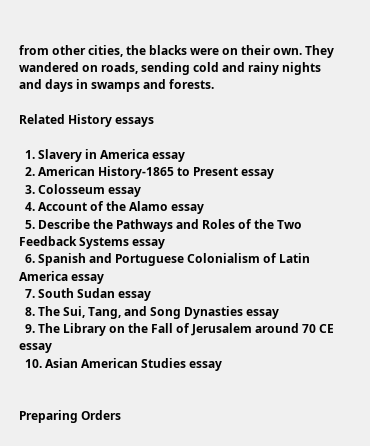from other cities, the blacks were on their own. They wandered on roads, sending cold and rainy nights and days in swamps and forests.

Related History essays

  1. Slavery in America essay
  2. American History-1865 to Present essay
  3. Colosseum essay
  4. Account of the Alamo essay
  5. Describe the Pathways and Roles of the Two Feedback Systems essay
  6. Spanish and Portuguese Colonialism of Latin America essay
  7. South Sudan essay
  8. The Sui, Tang, and Song Dynasties essay
  9. The Library on the Fall of Jerusalem around 70 CE essay
  10. Asian American Studies essay


Preparing Orders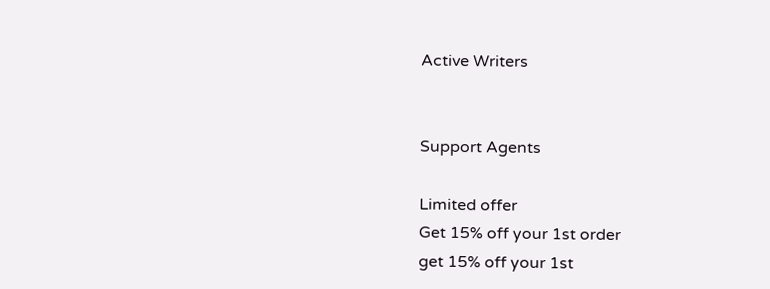Active Writers


Support Agents

Limited offer
Get 15% off your 1st order
get 15% off your 1st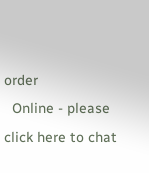order
  Online - please click here to chat